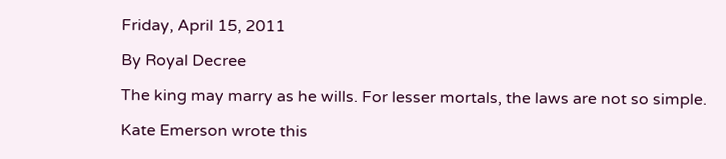Friday, April 15, 2011

By Royal Decree

The king may marry as he wills. For lesser mortals, the laws are not so simple.

Kate Emerson wrote this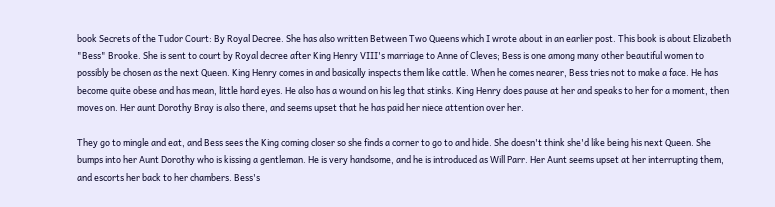book Secrets of the Tudor Court: By Royal Decree. She has also written Between Two Queens which I wrote about in an earlier post. This book is about Elizabeth "Bess" Brooke. She is sent to court by Royal decree after King Henry VIII's marriage to Anne of Cleves; Bess is one among many other beautiful women to possibly be chosen as the next Queen. King Henry comes in and basically inspects them like cattle. When he comes nearer, Bess tries not to make a face. He has become quite obese and has mean, little hard eyes. He also has a wound on his leg that stinks. King Henry does pause at her and speaks to her for a moment, then moves on. Her aunt Dorothy Bray is also there, and seems upset that he has paid her niece attention over her.

They go to mingle and eat, and Bess sees the King coming closer so she finds a corner to go to and hide. She doesn't think she'd like being his next Queen. She bumps into her Aunt Dorothy who is kissing a gentleman. He is very handsome, and he is introduced as Will Parr. Her Aunt seems upset at her interrupting them, and escorts her back to her chambers. Bess's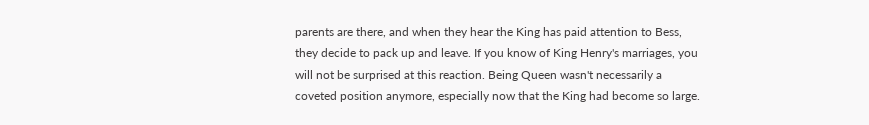parents are there, and when they hear the King has paid attention to Bess, they decide to pack up and leave. If you know of King Henry's marriages, you will not be surprised at this reaction. Being Queen wasn't necessarily a coveted position anymore, especially now that the King had become so large.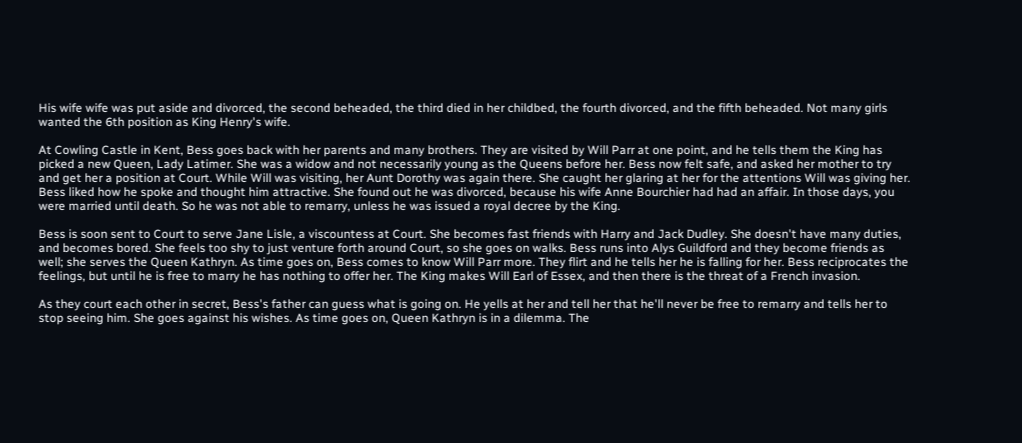His wife wife was put aside and divorced, the second beheaded, the third died in her childbed, the fourth divorced, and the fifth beheaded. Not many girls wanted the 6th position as King Henry's wife.

At Cowling Castle in Kent, Bess goes back with her parents and many brothers. They are visited by Will Parr at one point, and he tells them the King has picked a new Queen, Lady Latimer. She was a widow and not necessarily young as the Queens before her. Bess now felt safe, and asked her mother to try and get her a position at Court. While Will was visiting, her Aunt Dorothy was again there. She caught her glaring at her for the attentions Will was giving her. Bess liked how he spoke and thought him attractive. She found out he was divorced, because his wife Anne Bourchier had had an affair. In those days, you were married until death. So he was not able to remarry, unless he was issued a royal decree by the King.

Bess is soon sent to Court to serve Jane Lisle, a viscountess at Court. She becomes fast friends with Harry and Jack Dudley. She doesn't have many duties, and becomes bored. She feels too shy to just venture forth around Court, so she goes on walks. Bess runs into Alys Guildford and they become friends as well; she serves the Queen Kathryn. As time goes on, Bess comes to know Will Parr more. They flirt and he tells her he is falling for her. Bess reciprocates the feelings, but until he is free to marry he has nothing to offer her. The King makes Will Earl of Essex, and then there is the threat of a French invasion.

As they court each other in secret, Bess's father can guess what is going on. He yells at her and tell her that he'll never be free to remarry and tells her to stop seeing him. She goes against his wishes. As time goes on, Queen Kathryn is in a dilemma. The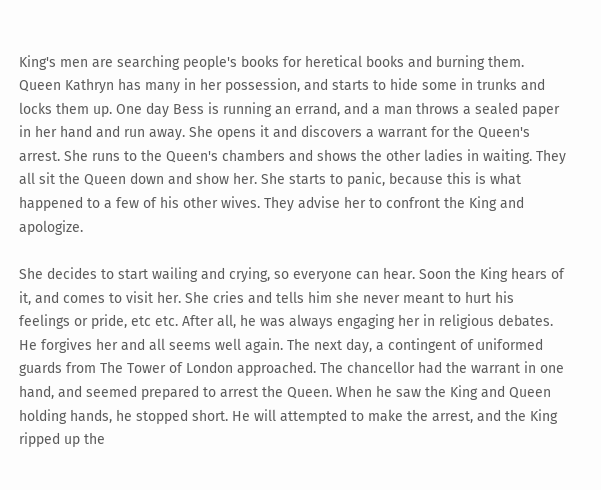King's men are searching people's books for heretical books and burning them. Queen Kathryn has many in her possession, and starts to hide some in trunks and locks them up. One day Bess is running an errand, and a man throws a sealed paper in her hand and run away. She opens it and discovers a warrant for the Queen's arrest. She runs to the Queen's chambers and shows the other ladies in waiting. They all sit the Queen down and show her. She starts to panic, because this is what happened to a few of his other wives. They advise her to confront the King and apologize.

She decides to start wailing and crying, so everyone can hear. Soon the King hears of it, and comes to visit her. She cries and tells him she never meant to hurt his feelings or pride, etc etc. After all, he was always engaging her in religious debates. He forgives her and all seems well again. The next day, a contingent of uniformed guards from The Tower of London approached. The chancellor had the warrant in one hand, and seemed prepared to arrest the Queen. When he saw the King and Queen holding hands, he stopped short. He will attempted to make the arrest, and the King ripped up the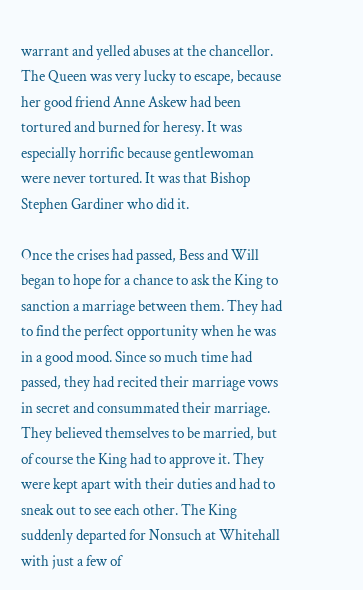warrant and yelled abuses at the chancellor. The Queen was very lucky to escape, because her good friend Anne Askew had been tortured and burned for heresy. It was especially horrific because gentlewoman were never tortured. It was that Bishop Stephen Gardiner who did it.

Once the crises had passed, Bess and Will began to hope for a chance to ask the King to sanction a marriage between them. They had to find the perfect opportunity when he was in a good mood. Since so much time had passed, they had recited their marriage vows in secret and consummated their marriage. They believed themselves to be married, but of course the King had to approve it. They were kept apart with their duties and had to sneak out to see each other. The King suddenly departed for Nonsuch at Whitehall with just a few of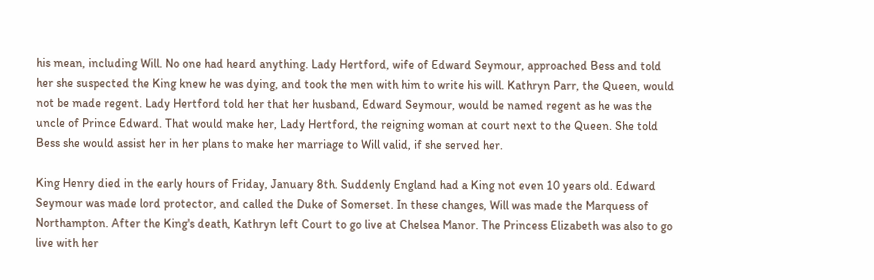his mean, including Will. No one had heard anything. Lady Hertford, wife of Edward Seymour, approached Bess and told her she suspected the King knew he was dying, and took the men with him to write his will. Kathryn Parr, the Queen, would not be made regent. Lady Hertford told her that her husband, Edward Seymour, would be named regent as he was the uncle of Prince Edward. That would make her, Lady Hertford, the reigning woman at court next to the Queen. She told Bess she would assist her in her plans to make her marriage to Will valid, if she served her.

King Henry died in the early hours of Friday, January 8th. Suddenly England had a King not even 10 years old. Edward Seymour was made lord protector, and called the Duke of Somerset. In these changes, Will was made the Marquess of Northampton. After the King's death, Kathryn left Court to go live at Chelsea Manor. The Princess Elizabeth was also to go live with her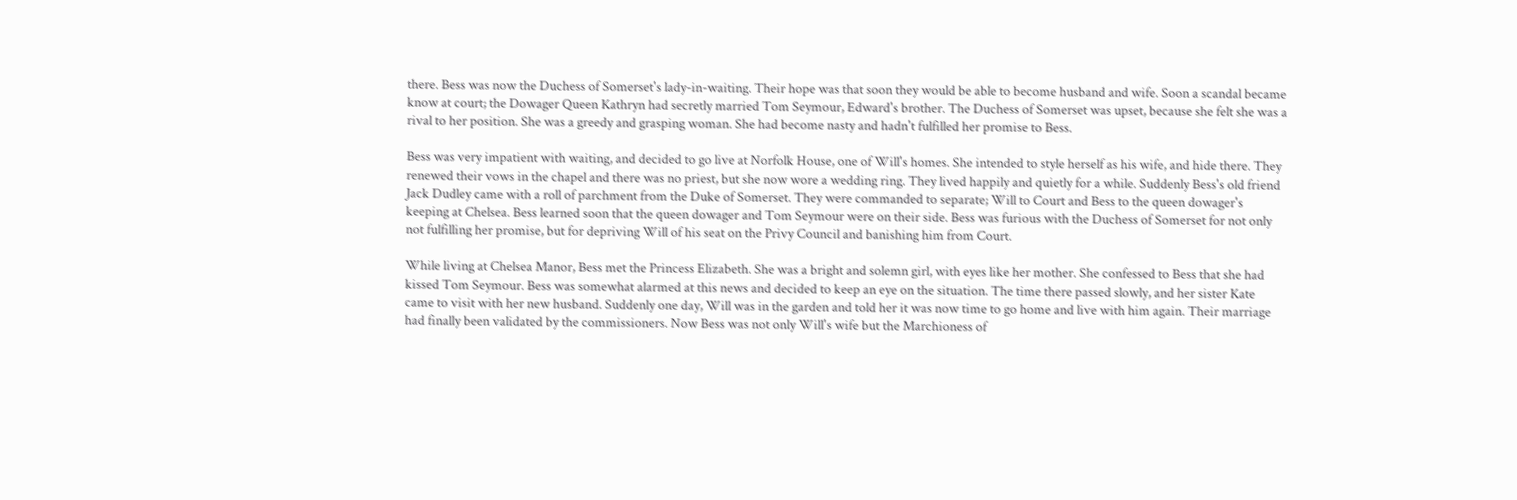there. Bess was now the Duchess of Somerset's lady-in-waiting. Their hope was that soon they would be able to become husband and wife. Soon a scandal became know at court; the Dowager Queen Kathryn had secretly married Tom Seymour, Edward's brother. The Duchess of Somerset was upset, because she felt she was a rival to her position. She was a greedy and grasping woman. She had become nasty and hadn't fulfilled her promise to Bess.

Bess was very impatient with waiting, and decided to go live at Norfolk House, one of Will's homes. She intended to style herself as his wife, and hide there. They renewed their vows in the chapel and there was no priest, but she now wore a wedding ring. They lived happily and quietly for a while. Suddenly Bess's old friend Jack Dudley came with a roll of parchment from the Duke of Somerset. They were commanded to separate; Will to Court and Bess to the queen dowager's keeping at Chelsea. Bess learned soon that the queen dowager and Tom Seymour were on their side. Bess was furious with the Duchess of Somerset for not only not fulfilling her promise, but for depriving Will of his seat on the Privy Council and banishing him from Court.

While living at Chelsea Manor, Bess met the Princess Elizabeth. She was a bright and solemn girl, with eyes like her mother. She confessed to Bess that she had kissed Tom Seymour. Bess was somewhat alarmed at this news and decided to keep an eye on the situation. The time there passed slowly, and her sister Kate came to visit with her new husband. Suddenly one day, Will was in the garden and told her it was now time to go home and live with him again. Their marriage had finally been validated by the commissioners. Now Bess was not only Will's wife but the Marchioness of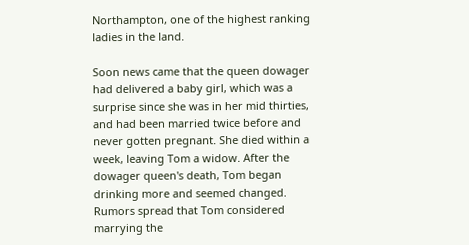Northampton, one of the highest ranking ladies in the land.

Soon news came that the queen dowager had delivered a baby girl, which was a surprise since she was in her mid thirties, and had been married twice before and never gotten pregnant. She died within a week, leaving Tom a widow. After the dowager queen's death, Tom began drinking more and seemed changed. Rumors spread that Tom considered marrying the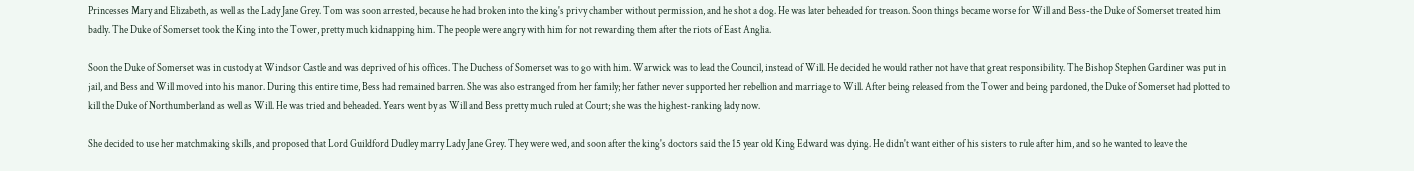Princesses Mary and Elizabeth, as well as the Lady Jane Grey. Tom was soon arrested, because he had broken into the king's privy chamber without permission, and he shot a dog. He was later beheaded for treason. Soon things became worse for Will and Bess-the Duke of Somerset treated him badly. The Duke of Somerset took the King into the Tower, pretty much kidnapping him. The people were angry with him for not rewarding them after the riots of East Anglia.

Soon the Duke of Somerset was in custody at Windsor Castle and was deprived of his offices. The Duchess of Somerset was to go with him. Warwick was to lead the Council, instead of Will. He decided he would rather not have that great responsibility. The Bishop Stephen Gardiner was put in jail, and Bess and Will moved into his manor. During this entire time, Bess had remained barren. She was also estranged from her family; her father never supported her rebellion and marriage to Will. After being released from the Tower and being pardoned, the Duke of Somerset had plotted to kill the Duke of Northumberland as well as Will. He was tried and beheaded. Years went by as Will and Bess pretty much ruled at Court; she was the highest-ranking lady now.

She decided to use her matchmaking skills, and proposed that Lord Guildford Dudley marry Lady Jane Grey. They were wed, and soon after the king's doctors said the 15 year old King Edward was dying. He didn't want either of his sisters to rule after him, and so he wanted to leave the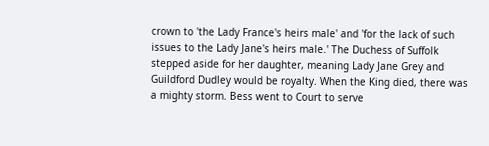crown to 'the Lady France's heirs male' and 'for the lack of such issues to the Lady Jane's heirs male.' The Duchess of Suffolk stepped aside for her daughter, meaning Lady Jane Grey and Guildford Dudley would be royalty. When the King died, there was a mighty storm. Bess went to Court to serve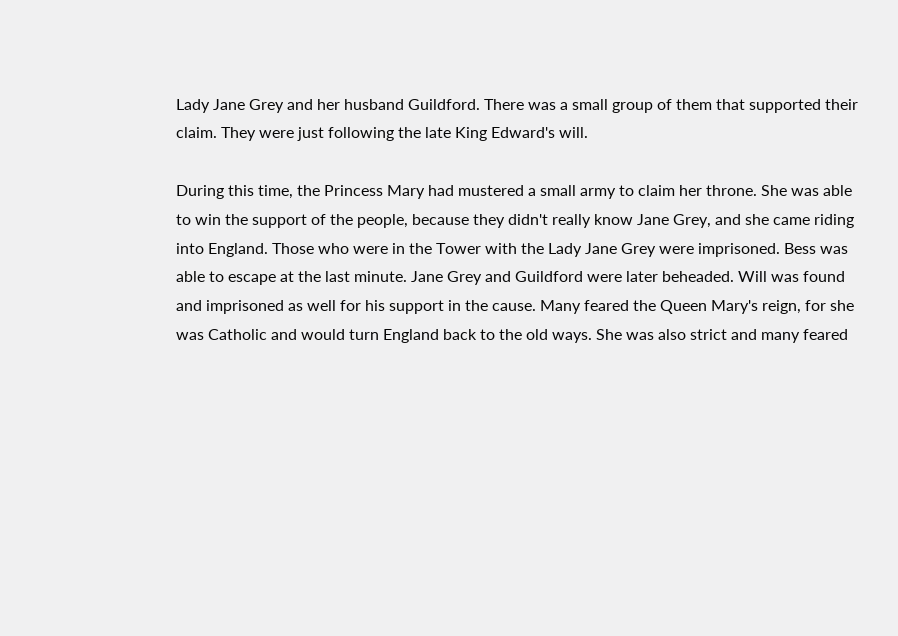Lady Jane Grey and her husband Guildford. There was a small group of them that supported their claim. They were just following the late King Edward's will.

During this time, the Princess Mary had mustered a small army to claim her throne. She was able to win the support of the people, because they didn't really know Jane Grey, and she came riding into England. Those who were in the Tower with the Lady Jane Grey were imprisoned. Bess was able to escape at the last minute. Jane Grey and Guildford were later beheaded. Will was found and imprisoned as well for his support in the cause. Many feared the Queen Mary's reign, for she was Catholic and would turn England back to the old ways. She was also strict and many feared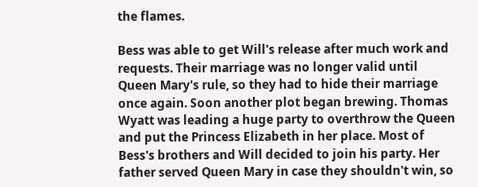the flames.

Bess was able to get Will's release after much work and requests. Their marriage was no longer valid until Queen Mary's rule, so they had to hide their marriage once again. Soon another plot began brewing. Thomas Wyatt was leading a huge party to overthrow the Queen and put the Princess Elizabeth in her place. Most of Bess's brothers and Will decided to join his party. Her father served Queen Mary in case they shouldn't win, so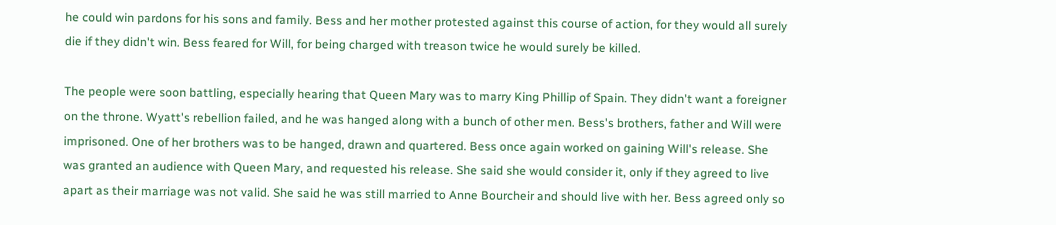he could win pardons for his sons and family. Bess and her mother protested against this course of action, for they would all surely die if they didn't win. Bess feared for Will, for being charged with treason twice he would surely be killed.

The people were soon battling, especially hearing that Queen Mary was to marry King Phillip of Spain. They didn't want a foreigner on the throne. Wyatt's rebellion failed, and he was hanged along with a bunch of other men. Bess's brothers, father and Will were imprisoned. One of her brothers was to be hanged, drawn and quartered. Bess once again worked on gaining Will's release. She was granted an audience with Queen Mary, and requested his release. She said she would consider it, only if they agreed to live apart as their marriage was not valid. She said he was still married to Anne Bourcheir and should live with her. Bess agreed only so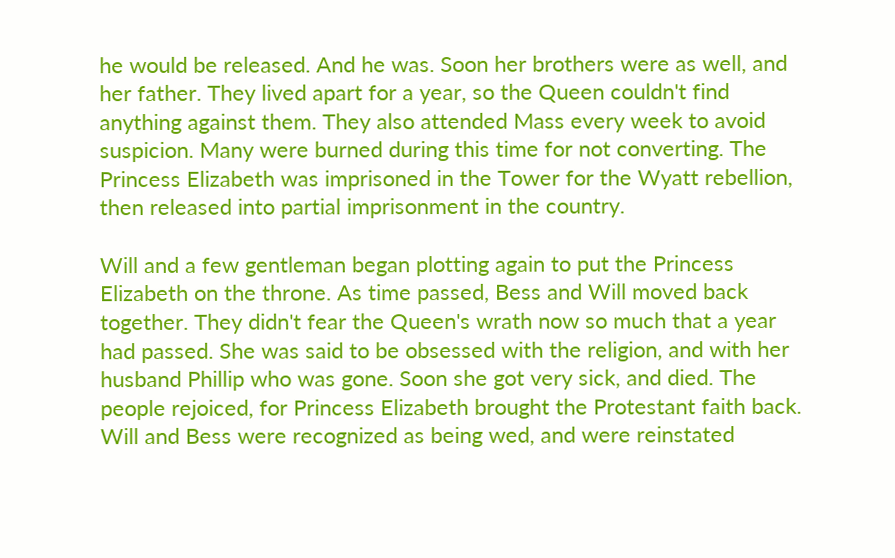he would be released. And he was. Soon her brothers were as well, and her father. They lived apart for a year, so the Queen couldn't find anything against them. They also attended Mass every week to avoid suspicion. Many were burned during this time for not converting. The Princess Elizabeth was imprisoned in the Tower for the Wyatt rebellion, then released into partial imprisonment in the country.

Will and a few gentleman began plotting again to put the Princess Elizabeth on the throne. As time passed, Bess and Will moved back together. They didn't fear the Queen's wrath now so much that a year had passed. She was said to be obsessed with the religion, and with her husband Phillip who was gone. Soon she got very sick, and died. The people rejoiced, for Princess Elizabeth brought the Protestant faith back. Will and Bess were recognized as being wed, and were reinstated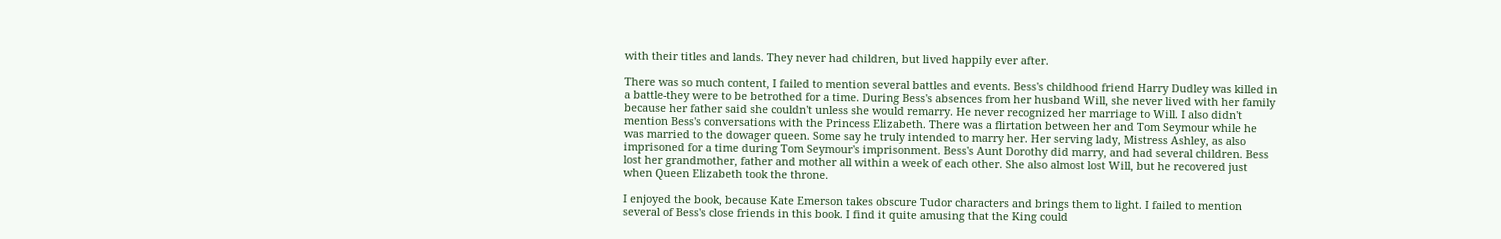with their titles and lands. They never had children, but lived happily ever after.

There was so much content, I failed to mention several battles and events. Bess's childhood friend Harry Dudley was killed in a battle-they were to be betrothed for a time. During Bess's absences from her husband Will, she never lived with her family because her father said she couldn't unless she would remarry. He never recognized her marriage to Will. I also didn't mention Bess's conversations with the Princess Elizabeth. There was a flirtation between her and Tom Seymour while he was married to the dowager queen. Some say he truly intended to marry her. Her serving lady, Mistress Ashley, as also imprisoned for a time during Tom Seymour's imprisonment. Bess's Aunt Dorothy did marry, and had several children. Bess lost her grandmother, father and mother all within a week of each other. She also almost lost Will, but he recovered just when Queen Elizabeth took the throne.

I enjoyed the book, because Kate Emerson takes obscure Tudor characters and brings them to light. I failed to mention several of Bess's close friends in this book. I find it quite amusing that the King could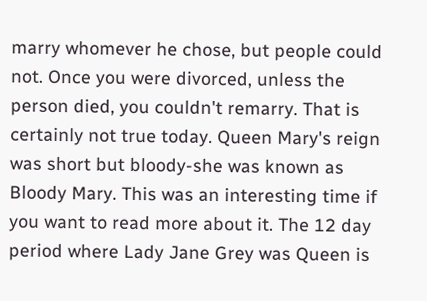marry whomever he chose, but people could not. Once you were divorced, unless the person died, you couldn't remarry. That is certainly not true today. Queen Mary's reign was short but bloody-she was known as Bloody Mary. This was an interesting time if you want to read more about it. The 12 day period where Lady Jane Grey was Queen is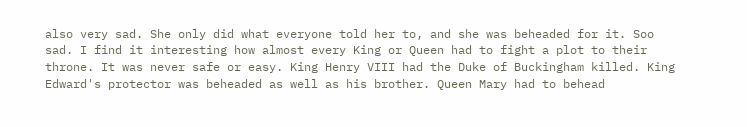also very sad. She only did what everyone told her to, and she was beheaded for it. Soo sad. I find it interesting how almost every King or Queen had to fight a plot to their throne. It was never safe or easy. King Henry VIII had the Duke of Buckingham killed. King Edward's protector was beheaded as well as his brother. Queen Mary had to behead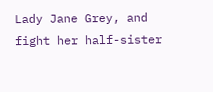Lady Jane Grey, and fight her half-sister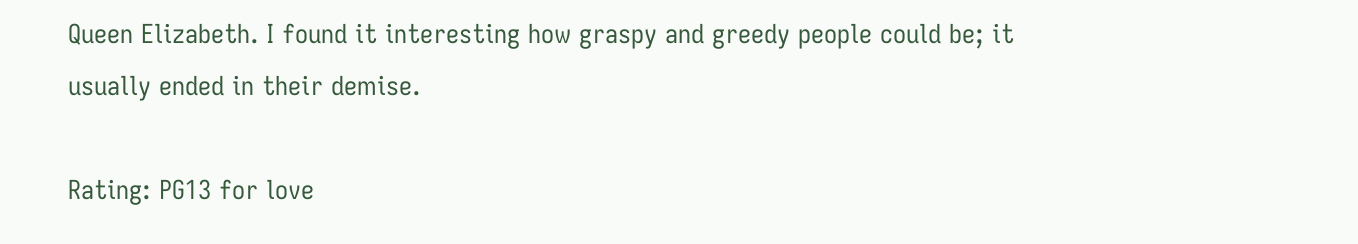Queen Elizabeth. I found it interesting how graspy and greedy people could be; it usually ended in their demise.

Rating: PG13 for love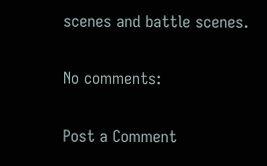scenes and battle scenes.

No comments:

Post a Comment